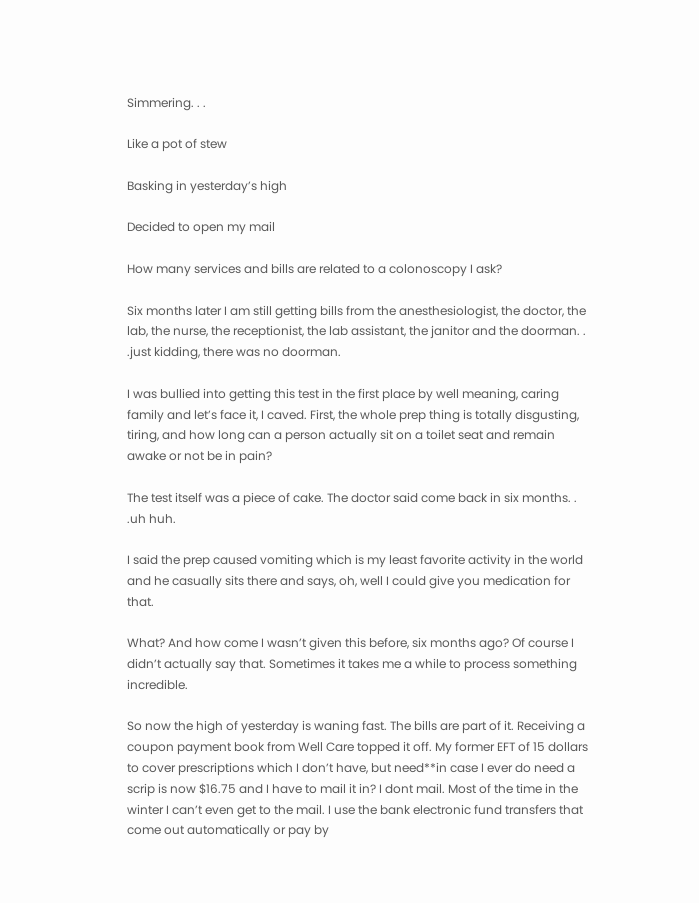Simmering. . .

Like a pot of stew

Basking in yesterday’s high

Decided to open my mail

How many services and bills are related to a colonoscopy I ask?

Six months later I am still getting bills from the anesthesiologist, the doctor, the lab, the nurse, the receptionist, the lab assistant, the janitor and the doorman. . .just kidding, there was no doorman.

I was bullied into getting this test in the first place by well meaning, caring family and let’s face it, I caved. First, the whole prep thing is totally disgusting, tiring, and how long can a person actually sit on a toilet seat and remain awake or not be in pain?

The test itself was a piece of cake. The doctor said come back in six months. . .uh huh.

I said the prep caused vomiting which is my least favorite activity in the world and he casually sits there and says, oh, well I could give you medication for that.

What? And how come I wasn’t given this before, six months ago? Of course I didn’t actually say that. Sometimes it takes me a while to process something incredible.

So now the high of yesterday is waning fast. The bills are part of it. Receiving a coupon payment book from Well Care topped it off. My former EFT of 15 dollars to cover prescriptions which I don’t have, but need**in case I ever do need a scrip is now $16.75 and I have to mail it in? I dont mail. Most of the time in the winter I can’t even get to the mail. I use the bank electronic fund transfers that come out automatically or pay by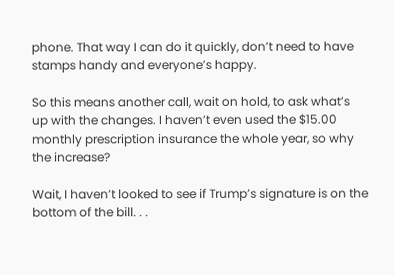phone. That way I can do it quickly, don’t need to have stamps handy and everyone’s happy.

So this means another call, wait on hold, to ask what’s up with the changes. I haven’t even used the $15.00 monthly prescription insurance the whole year, so why the increase?

Wait, I haven’t looked to see if Trump’s signature is on the bottom of the bill. . .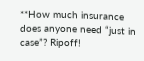**How much insurance does anyone need “just in case”? Ripoff!